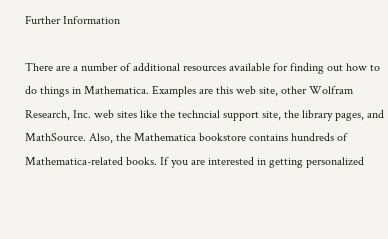Further Information

There are a number of additional resources available for finding out how to do things in Mathematica. Examples are this web site, other Wolfram Research, Inc. web sites like the techncial support site, the library pages, and MathSource. Also, the Mathematica bookstore contains hundreds of Mathematica-related books. If you are interested in getting personalized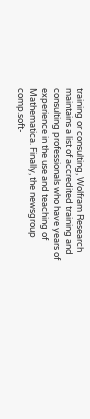training or consulting, Wolfram Research maintains a list of accredited training and consulting professionals who have years of experience in the use and teaching of Mathematica. Finally, the newsgroup comp.soft-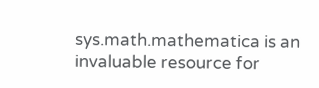sys.math.mathematica is an invaluable resource for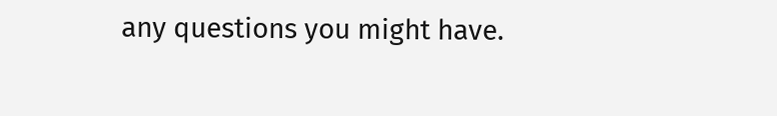any questions you might have.